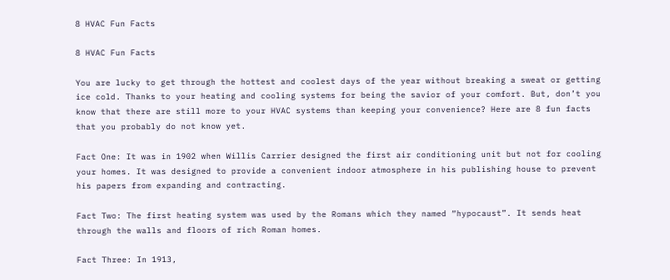8 HVAC Fun Facts

8 HVAC Fun Facts

You are lucky to get through the hottest and coolest days of the year without breaking a sweat or getting ice cold. Thanks to your heating and cooling systems for being the savior of your comfort. But, don’t you know that there are still more to your HVAC systems than keeping your convenience? Here are 8 fun facts that you probably do not know yet.

Fact One: It was in 1902 when Willis Carrier designed the first air conditioning unit but not for cooling your homes. It was designed to provide a convenient indoor atmosphere in his publishing house to prevent his papers from expanding and contracting.

Fact Two: The first heating system was used by the Romans which they named “hypocaust”. It sends heat through the walls and floors of rich Roman homes.

Fact Three: In 1913,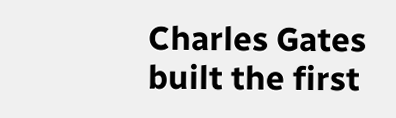Charles Gates built the first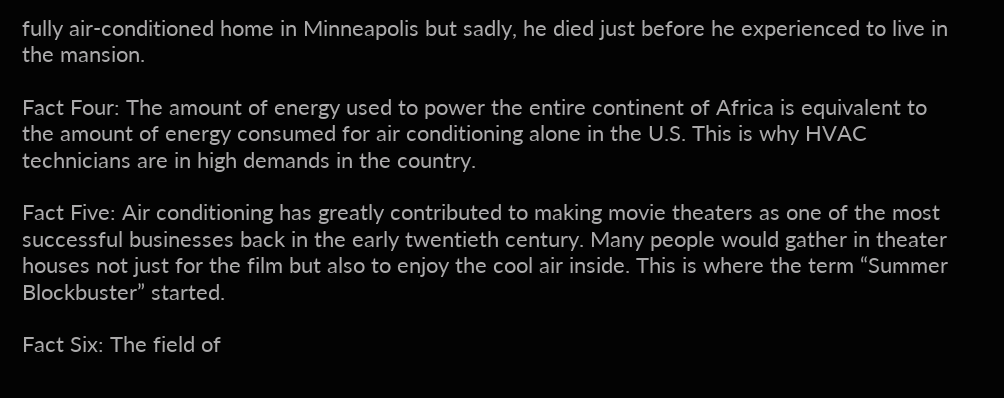fully air-conditioned home in Minneapolis but sadly, he died just before he experienced to live in the mansion.

Fact Four: The amount of energy used to power the entire continent of Africa is equivalent to the amount of energy consumed for air conditioning alone in the U.S. This is why HVAC technicians are in high demands in the country.

Fact Five: Air conditioning has greatly contributed to making movie theaters as one of the most successful businesses back in the early twentieth century. Many people would gather in theater houses not just for the film but also to enjoy the cool air inside. This is where the term “Summer Blockbuster” started.

Fact Six: The field of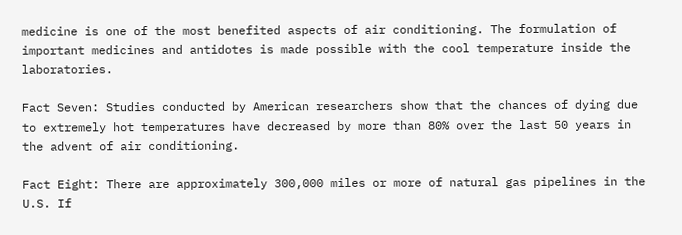medicine is one of the most benefited aspects of air conditioning. The formulation of important medicines and antidotes is made possible with the cool temperature inside the laboratories.

Fact Seven: Studies conducted by American researchers show that the chances of dying due to extremely hot temperatures have decreased by more than 80% over the last 50 years in the advent of air conditioning.

Fact Eight: There are approximately 300,000 miles or more of natural gas pipelines in the U.S. If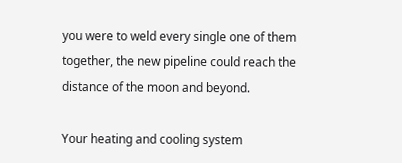you were to weld every single one of them together, the new pipeline could reach the distance of the moon and beyond.

Your heating and cooling system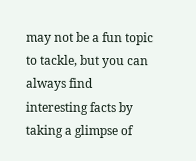may not be a fun topic to tackle, but you can always find interesting facts by taking a glimpse of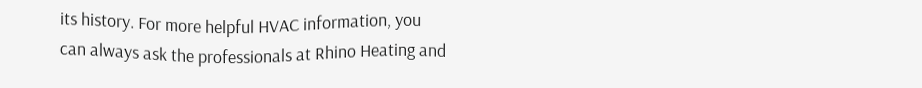its history. For more helpful HVAC information, you can always ask the professionals at Rhino Heating and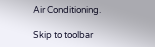Air Conditioning.

Skip to toolbar